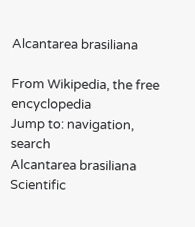Alcantarea brasiliana

From Wikipedia, the free encyclopedia
Jump to: navigation, search
Alcantarea brasiliana
Scientific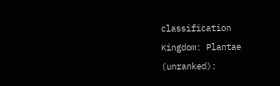classification
Kingdom: Plantae
(unranked):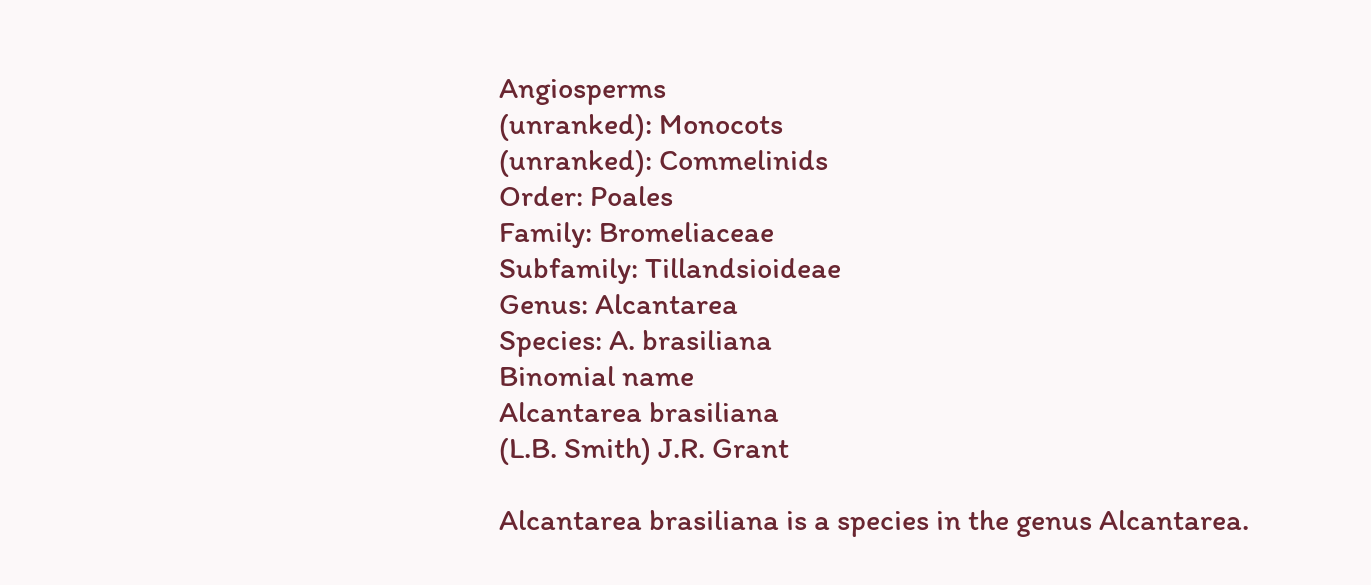Angiosperms
(unranked): Monocots
(unranked): Commelinids
Order: Poales
Family: Bromeliaceae
Subfamily: Tillandsioideae
Genus: Alcantarea
Species: A. brasiliana
Binomial name
Alcantarea brasiliana
(L.B. Smith) J.R. Grant

Alcantarea brasiliana is a species in the genus Alcantarea.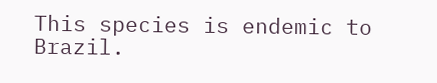This species is endemic to Brazil.